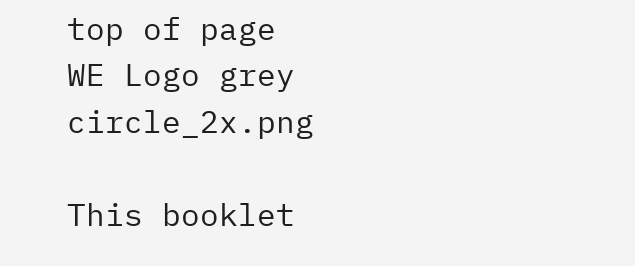top of page
WE Logo grey circle_2x.png

This booklet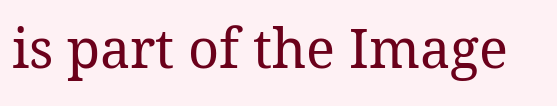is part of the Image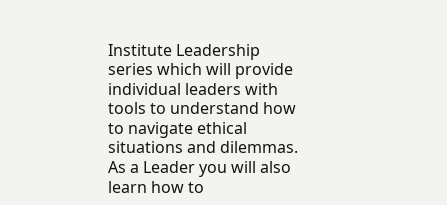Institute Leadership series which will provide individual leaders with tools to understand how to navigate ethical situations and dilemmas. As a Leader you will also learn how to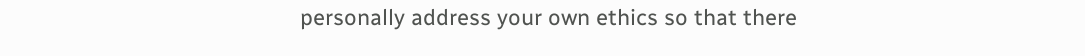personally address your own ethics so that there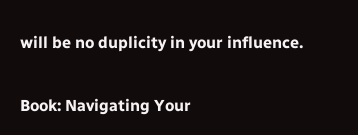will be no duplicity in your influence.

Book: Navigating Your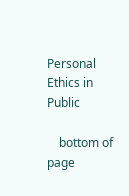Personal Ethics in Public

    bottom of page